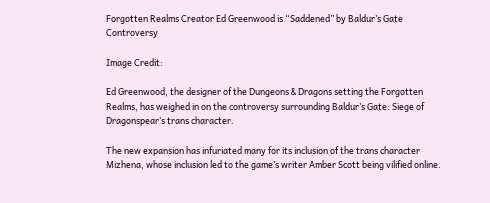Forgotten Realms Creator Ed Greenwood is “Saddened” by Baldur’s Gate Controversy

Image Credit:

Ed Greenwood, the designer of the Dungeons & Dragons setting the Forgotten Realms, has weighed in on the controversy surrounding Baldur’s Gate: Siege of Dragonspear‘s trans character.

The new expansion has infuriated many for its inclusion of the trans character Mizhena, whose inclusion led to the game’s writer Amber Scott being vilified online.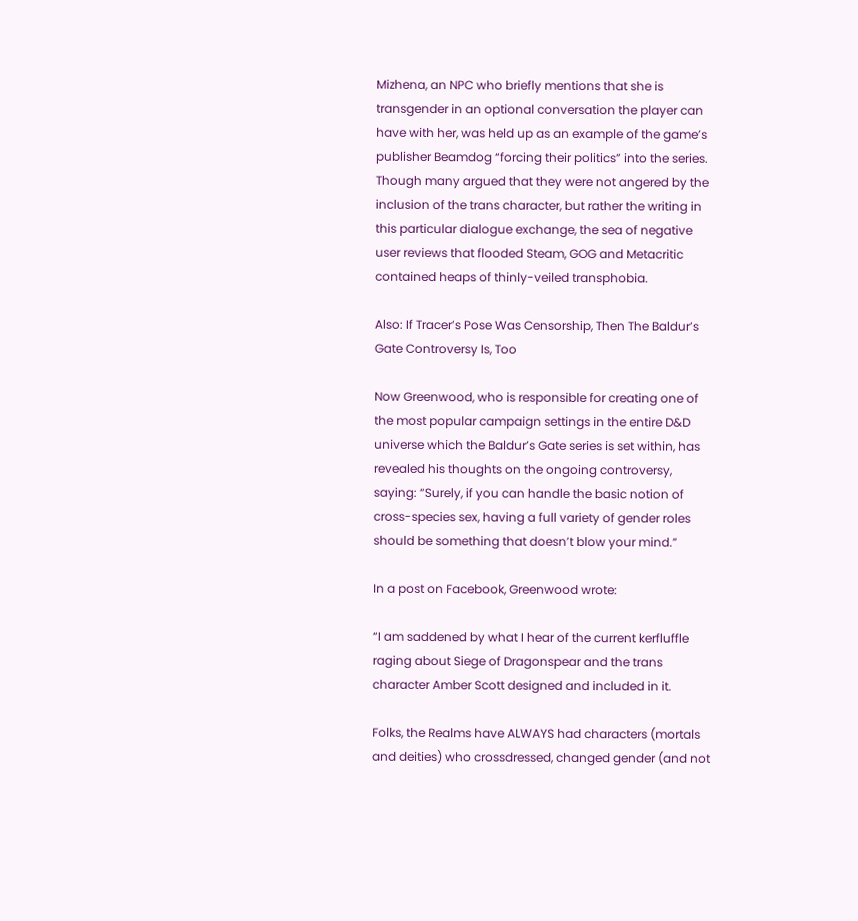Mizhena, an NPC who briefly mentions that she is transgender in an optional conversation the player can have with her, was held up as an example of the game’s publisher Beamdog “forcing their politics” into the series. Though many argued that they were not angered by the inclusion of the trans character, but rather the writing in this particular dialogue exchange, the sea of negative user reviews that flooded Steam, GOG and Metacritic contained heaps of thinly-veiled transphobia.

Also: If Tracer’s Pose Was Censorship, Then The Baldur’s Gate Controversy Is, Too

Now Greenwood, who is responsible for creating one of the most popular campaign settings in the entire D&D universe which the Baldur’s Gate series is set within, has revealed his thoughts on the ongoing controversy, saying: “Surely, if you can handle the basic notion of cross-species sex, having a full variety of gender roles should be something that doesn’t blow your mind.”

In a post on Facebook, Greenwood wrote:

“I am saddened by what I hear of the current kerfluffle raging about Siege of Dragonspear and the trans character Amber Scott designed and included in it.

Folks, the Realms have ALWAYS had characters (mortals and deities) who crossdressed, changed gender (and not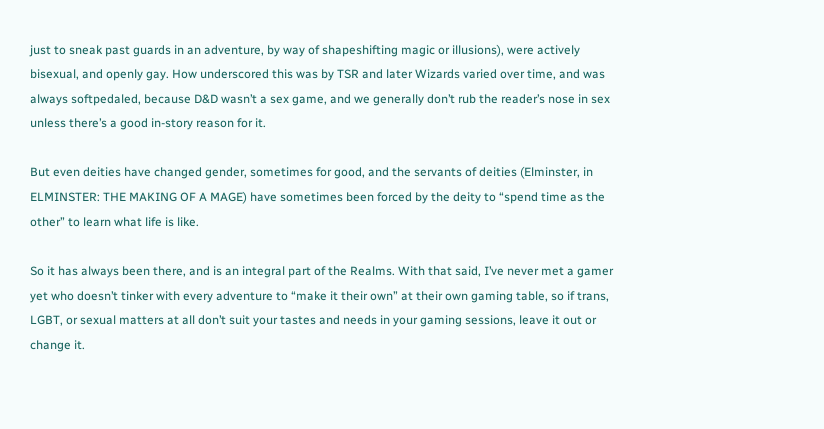just to sneak past guards in an adventure, by way of shapeshifting magic or illusions), were actively bisexual, and openly gay. How underscored this was by TSR and later Wizards varied over time, and was always softpedaled, because D&D wasn’t a sex game, and we generally don’t rub the reader’s nose in sex unless there’s a good in-story reason for it.

But even deities have changed gender, sometimes for good, and the servants of deities (Elminster, in ELMINSTER: THE MAKING OF A MAGE) have sometimes been forced by the deity to “spend time as the other” to learn what life is like.

So it has always been there, and is an integral part of the Realms. With that said, I’ve never met a gamer yet who doesn’t tinker with every adventure to “make it their own” at their own gaming table, so if trans, LGBT, or sexual matters at all don’t suit your tastes and needs in your gaming sessions, leave it out or change it.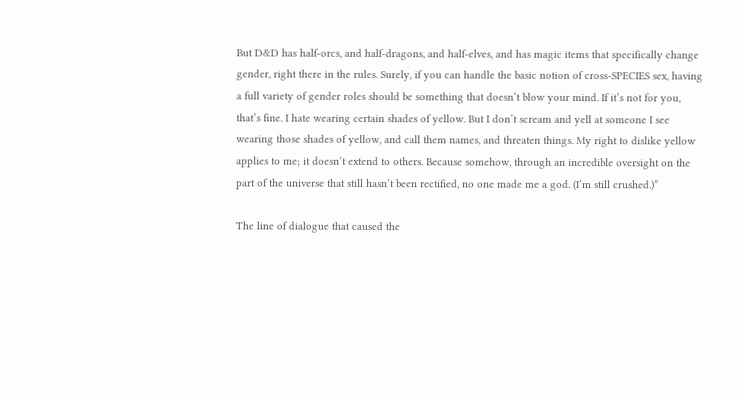But D&D has half-orcs, and half-dragons, and half-elves, and has magic items that specifically change gender, right there in the rules. Surely, if you can handle the basic notion of cross-SPECIES sex, having a full variety of gender roles should be something that doesn’t blow your mind. If it’s not for you, that’s fine. I hate wearing certain shades of yellow. But I don’t scream and yell at someone I see wearing those shades of yellow, and call them names, and threaten things. My right to dislike yellow applies to me; it doesn’t extend to others. Because somehow, through an incredible oversight on the part of the universe that still hasn’t been rectified, no one made me a god. (I’m still crushed.)”

The line of dialogue that caused the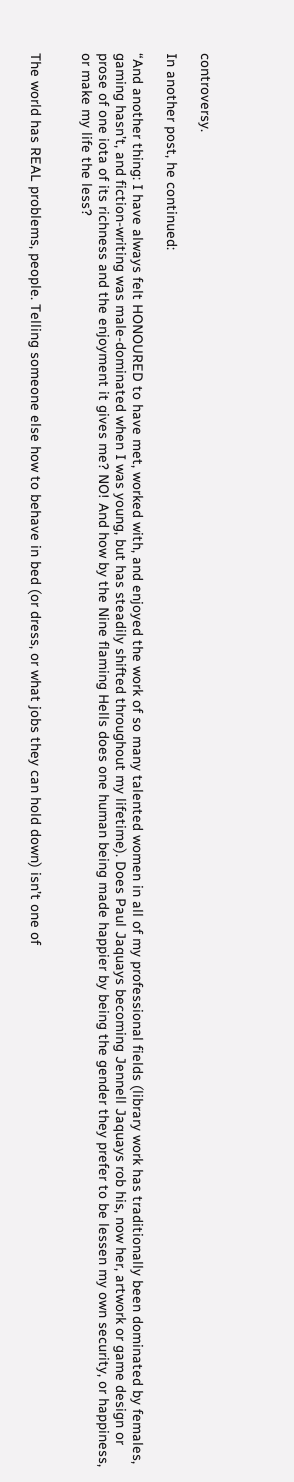controversy.

In another post, he continued:

“And another thing: I have always felt HONOURED to have met, worked with, and enjoyed the work of so many talented women in all of my professional fields (library work has traditionally been dominated by females, gaming hasn’t, and fiction-writing was male-dominated when I was young, but has steadily shifted throughout my lifetime). Does Paul Jaquays becoming Jennell Jaquays rob his, now her, artwork or game design or prose of one iota of its richness and the enjoyment it gives me? NO! And how by the Nine flaming Hells does one human being made happier by being the gender they prefer to be lessen my own security, or happiness, or make my life the less?


The world has REAL problems, people. Telling someone else how to behave in bed (or dress, or what jobs they can hold down) isn’t one of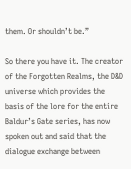them. Or shouldn’t be.”

So there you have it. The creator of the Forgotten Realms, the D&D universe which provides the basis of the lore for the entire Baldur’s Gate series, has now spoken out and said that the dialogue exchange between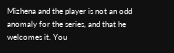Mizhena and the player is not an odd anomaly for the series, and that he welcomes it. You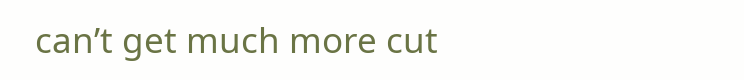can’t get much more cut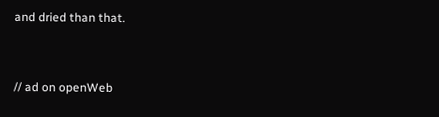and dried than that.


// ad on openWeb